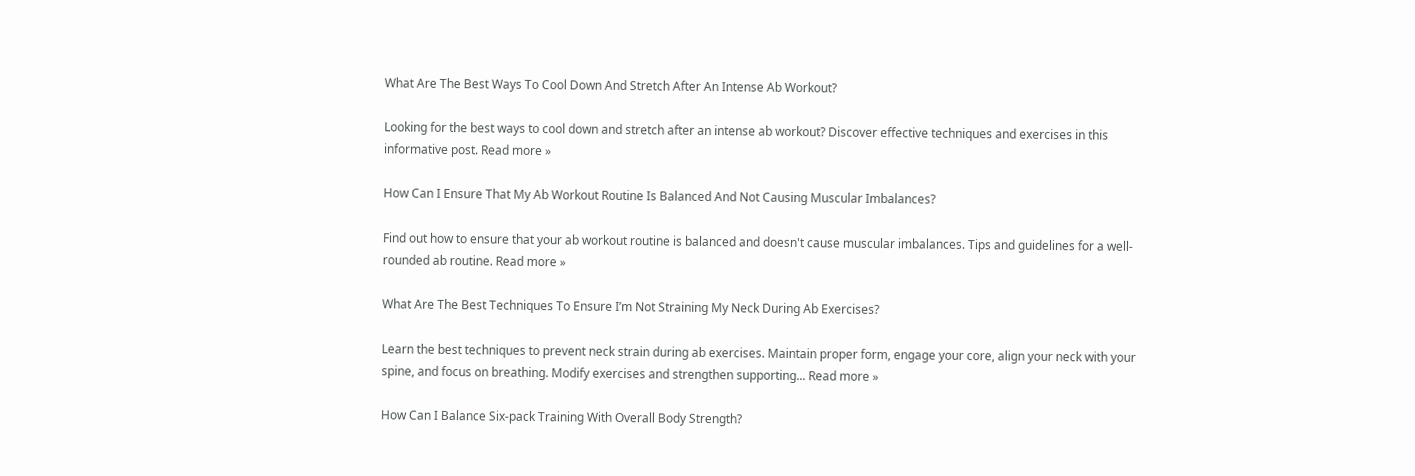What Are The Best Ways To Cool Down And Stretch After An Intense Ab Workout?

Looking for the best ways to cool down and stretch after an intense ab workout? Discover effective techniques and exercises in this informative post. Read more »

How Can I Ensure That My Ab Workout Routine Is Balanced And Not Causing Muscular Imbalances?

Find out how to ensure that your ab workout routine is balanced and doesn't cause muscular imbalances. Tips and guidelines for a well-rounded ab routine. Read more »

What Are The Best Techniques To Ensure I’m Not Straining My Neck During Ab Exercises?

Learn the best techniques to prevent neck strain during ab exercises. Maintain proper form, engage your core, align your neck with your spine, and focus on breathing. Modify exercises and strengthen supporting... Read more »

How Can I Balance Six-pack Training With Overall Body Strength?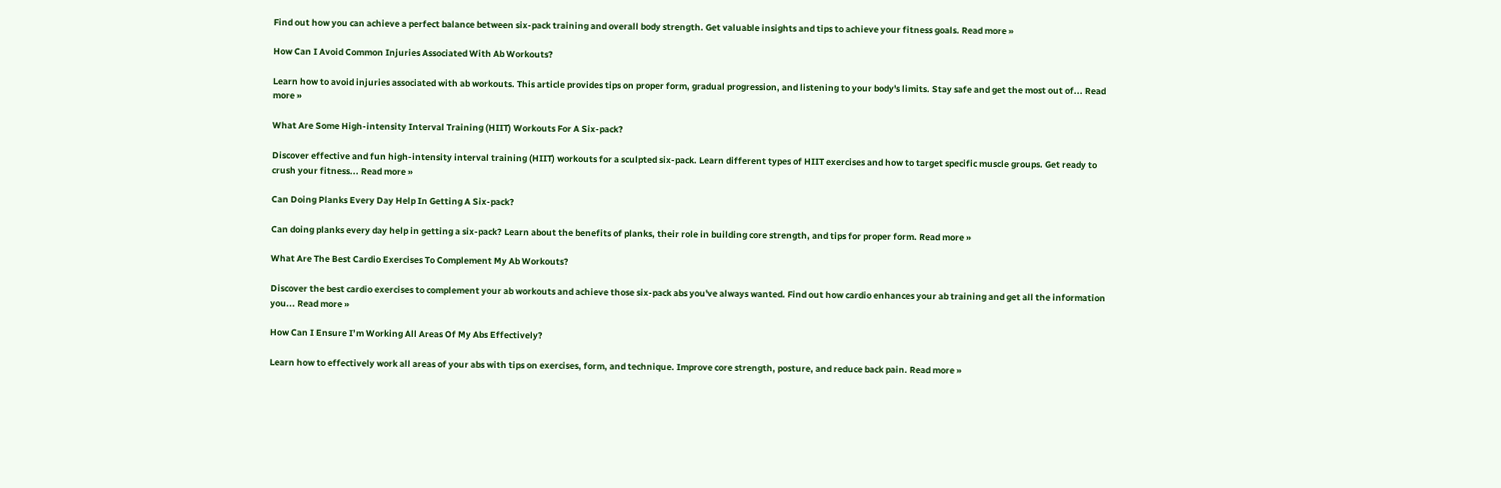Find out how you can achieve a perfect balance between six-pack training and overall body strength. Get valuable insights and tips to achieve your fitness goals. Read more »

How Can I Avoid Common Injuries Associated With Ab Workouts?

Learn how to avoid injuries associated with ab workouts. This article provides tips on proper form, gradual progression, and listening to your body's limits. Stay safe and get the most out of... Read more »

What Are Some High-intensity Interval Training (HIIT) Workouts For A Six-pack?

Discover effective and fun high-intensity interval training (HIIT) workouts for a sculpted six-pack. Learn different types of HIIT exercises and how to target specific muscle groups. Get ready to crush your fitness... Read more »

Can Doing Planks Every Day Help In Getting A Six-pack?

Can doing planks every day help in getting a six-pack? Learn about the benefits of planks, their role in building core strength, and tips for proper form. Read more »

What Are The Best Cardio Exercises To Complement My Ab Workouts?

Discover the best cardio exercises to complement your ab workouts and achieve those six-pack abs you've always wanted. Find out how cardio enhances your ab training and get all the information you... Read more »

How Can I Ensure I’m Working All Areas Of My Abs Effectively?

Learn how to effectively work all areas of your abs with tips on exercises, form, and technique. Improve core strength, posture, and reduce back pain. Read more »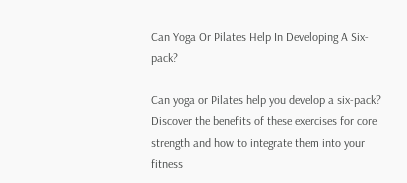Can Yoga Or Pilates Help In Developing A Six-pack?

Can yoga or Pilates help you develop a six-pack? Discover the benefits of these exercises for core strength and how to integrate them into your fitness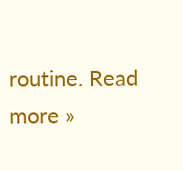routine. Read more »